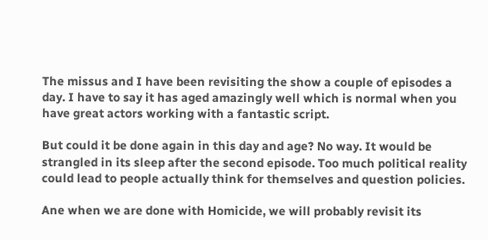The missus and I have been revisiting the show a couple of episodes a day. I have to say it has aged amazingly well which is normal when you have great actors working with a fantastic script.

But could it be done again in this day and age? No way. It would be strangled in its sleep after the second episode. Too much political reality could lead to people actually think for themselves and question policies.

Ane when we are done with Homicide, we will probably revisit its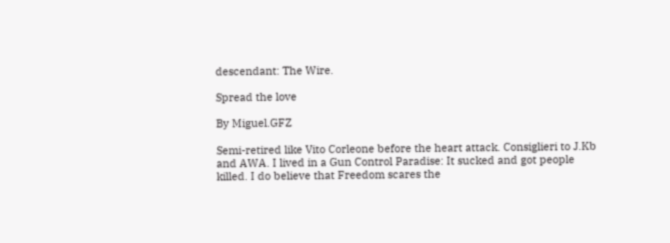descendant: The Wire.

Spread the love

By Miguel.GFZ

Semi-retired like Vito Corleone before the heart attack. Consiglieri to J.Kb and AWA. I lived in a Gun Control Paradise: It sucked and got people killed. I do believe that Freedom scares the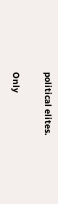political elites.

Only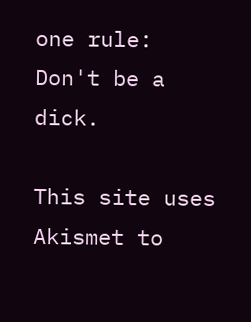one rule: Don't be a dick.

This site uses Akismet to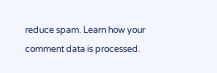reduce spam. Learn how your comment data is processed.